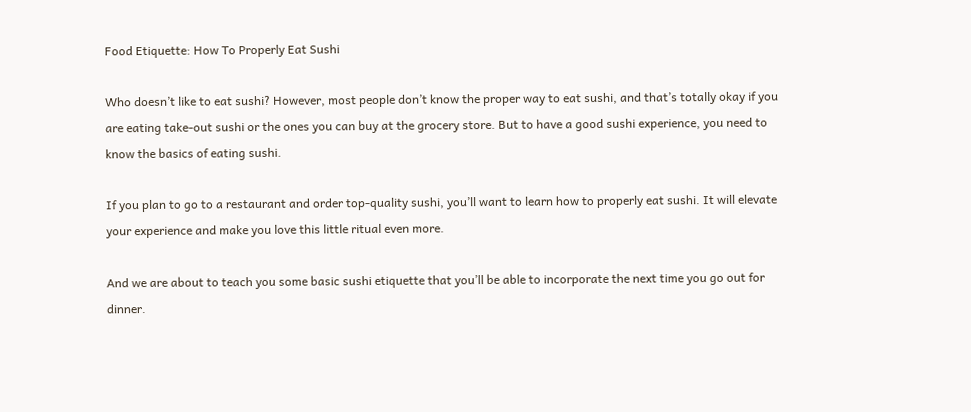Food Etiquette: How To Properly Eat Sushi

Who doesn’t like to eat sushi? However, most people don’t know the proper way to eat sushi, and that’s totally okay if you are eating take-out sushi or the ones you can buy at the grocery store. But to have a good sushi experience, you need to know the basics of eating sushi.

If you plan to go to a restaurant and order top-quality sushi, you’ll want to learn how to properly eat sushi. It will elevate your experience and make you love this little ritual even more.

And we are about to teach you some basic sushi etiquette that you’ll be able to incorporate the next time you go out for dinner.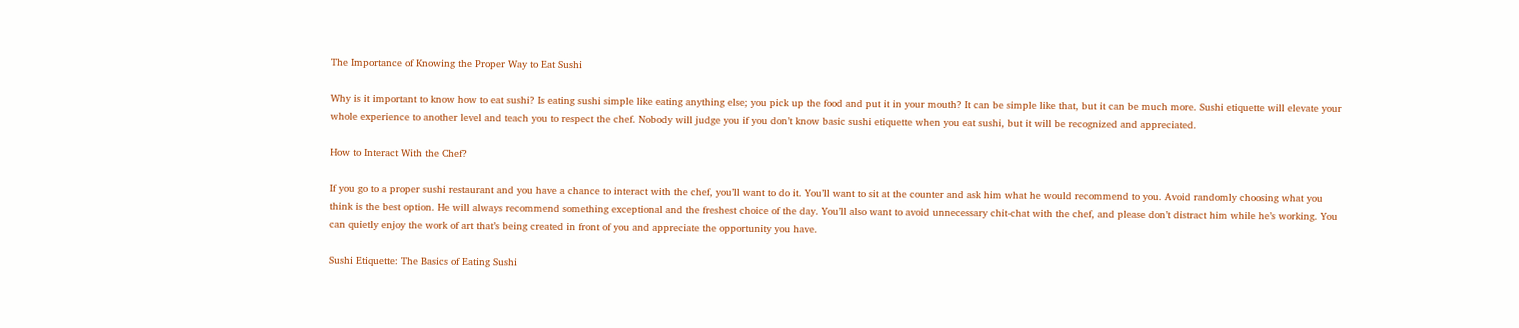The Importance of Knowing the Proper Way to Eat Sushi

Why is it important to know how to eat sushi? Is eating sushi simple like eating anything else; you pick up the food and put it in your mouth? It can be simple like that, but it can be much more. Sushi etiquette will elevate your whole experience to another level and teach you to respect the chef. Nobody will judge you if you don’t know basic sushi etiquette when you eat sushi, but it will be recognized and appreciated.

How to Interact With the Chef?

If you go to a proper sushi restaurant and you have a chance to interact with the chef, you’ll want to do it. You’ll want to sit at the counter and ask him what he would recommend to you. Avoid randomly choosing what you think is the best option. He will always recommend something exceptional and the freshest choice of the day. You’ll also want to avoid unnecessary chit-chat with the chef, and please don’t distract him while he’s working. You can quietly enjoy the work of art that’s being created in front of you and appreciate the opportunity you have.

Sushi Etiquette: The Basics of Eating Sushi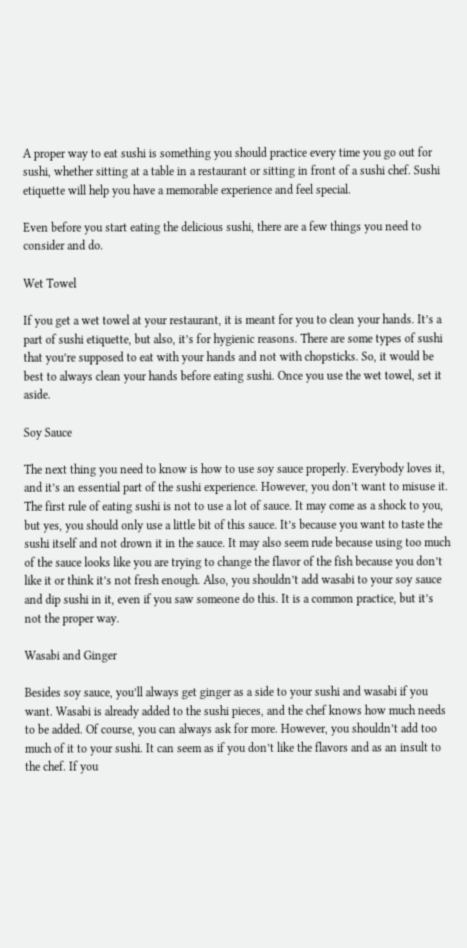A proper way to eat sushi is something you should practice every time you go out for sushi, whether sitting at a table in a restaurant or sitting in front of a sushi chef. Sushi etiquette will help you have a memorable experience and feel special.

Even before you start eating the delicious sushi, there are a few things you need to consider and do.

Wet Towel

If you get a wet towel at your restaurant, it is meant for you to clean your hands. It’s a part of sushi etiquette, but also, it’s for hygienic reasons. There are some types of sushi that you’re supposed to eat with your hands and not with chopsticks. So, it would be best to always clean your hands before eating sushi. Once you use the wet towel, set it aside.

Soy Sauce

The next thing you need to know is how to use soy sauce properly. Everybody loves it, and it’s an essential part of the sushi experience. However, you don’t want to misuse it. The first rule of eating sushi is not to use a lot of sauce. It may come as a shock to you, but yes, you should only use a little bit of this sauce. It’s because you want to taste the sushi itself and not drown it in the sauce. It may also seem rude because using too much of the sauce looks like you are trying to change the flavor of the fish because you don’t like it or think it’s not fresh enough. Also, you shouldn’t add wasabi to your soy sauce and dip sushi in it, even if you saw someone do this. It is a common practice, but it’s not the proper way.

Wasabi and Ginger

Besides soy sauce, you’ll always get ginger as a side to your sushi and wasabi if you want. Wasabi is already added to the sushi pieces, and the chef knows how much needs to be added. Of course, you can always ask for more. However, you shouldn’t add too much of it to your sushi. It can seem as if you don’t like the flavors and as an insult to the chef. If you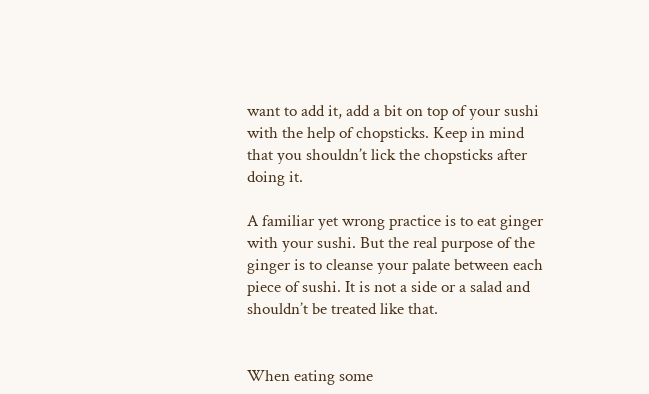want to add it, add a bit on top of your sushi with the help of chopsticks. Keep in mind that you shouldn’t lick the chopsticks after doing it.

A familiar yet wrong practice is to eat ginger with your sushi. But the real purpose of the ginger is to cleanse your palate between each piece of sushi. It is not a side or a salad and shouldn’t be treated like that.


When eating some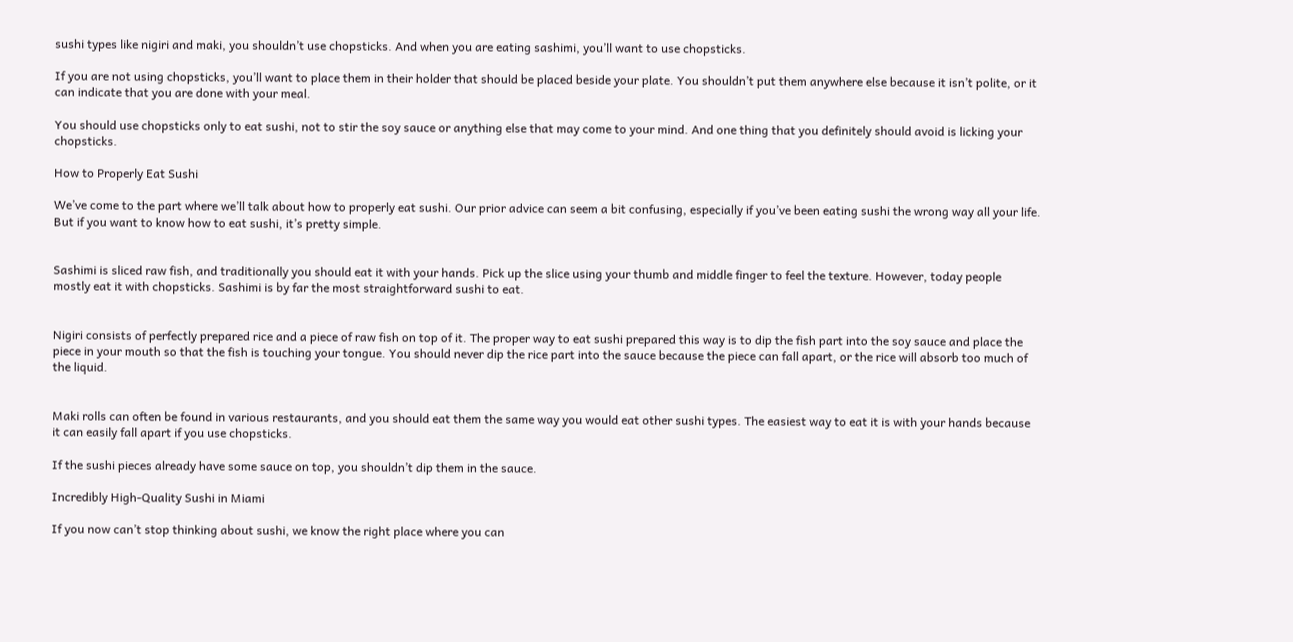sushi types like nigiri and maki, you shouldn’t use chopsticks. And when you are eating sashimi, you’ll want to use chopsticks.

If you are not using chopsticks, you’ll want to place them in their holder that should be placed beside your plate. You shouldn’t put them anywhere else because it isn’t polite, or it can indicate that you are done with your meal.

You should use chopsticks only to eat sushi, not to stir the soy sauce or anything else that may come to your mind. And one thing that you definitely should avoid is licking your chopsticks.

How to Properly Eat Sushi

We’ve come to the part where we’ll talk about how to properly eat sushi. Our prior advice can seem a bit confusing, especially if you’ve been eating sushi the wrong way all your life. But if you want to know how to eat sushi, it’s pretty simple.


Sashimi is sliced raw fish, and traditionally you should eat it with your hands. Pick up the slice using your thumb and middle finger to feel the texture. However, today people mostly eat it with chopsticks. Sashimi is by far the most straightforward sushi to eat.


Nigiri consists of perfectly prepared rice and a piece of raw fish on top of it. The proper way to eat sushi prepared this way is to dip the fish part into the soy sauce and place the piece in your mouth so that the fish is touching your tongue. You should never dip the rice part into the sauce because the piece can fall apart, or the rice will absorb too much of the liquid.


Maki rolls can often be found in various restaurants, and you should eat them the same way you would eat other sushi types. The easiest way to eat it is with your hands because it can easily fall apart if you use chopsticks.

If the sushi pieces already have some sauce on top, you shouldn’t dip them in the sauce.

Incredibly High-Quality Sushi in Miami

If you now can’t stop thinking about sushi, we know the right place where you can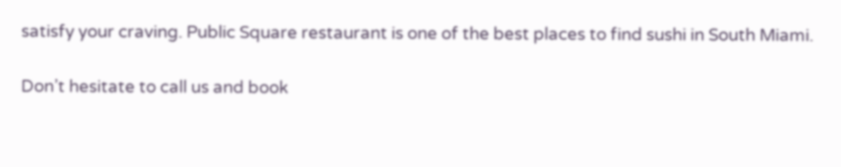satisfy your craving. Public Square restaurant is one of the best places to find sushi in South Miami.

Don’t hesitate to call us and book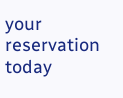your reservation today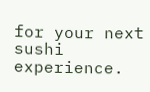for your next sushi experience.